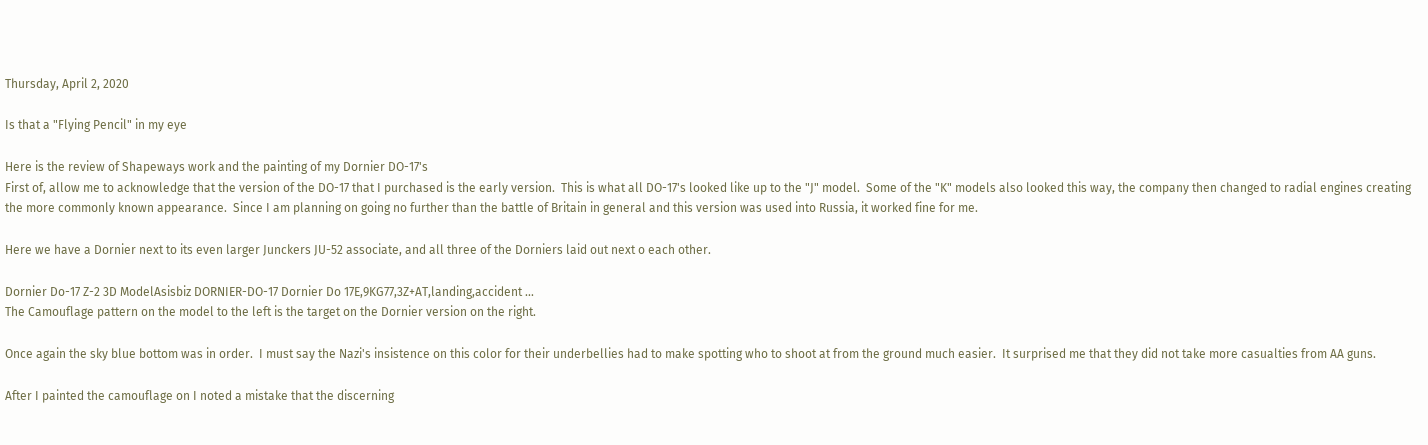Thursday, April 2, 2020

Is that a "Flying Pencil" in my eye

Here is the review of Shapeways work and the painting of my Dornier DO-17's
First of, allow me to acknowledge that the version of the DO-17 that I purchased is the early version.  This is what all DO-17's looked like up to the "J" model.  Some of the "K" models also looked this way, the company then changed to radial engines creating the more commonly known appearance.  Since I am planning on going no further than the battle of Britain in general and this version was used into Russia, it worked fine for me.

Here we have a Dornier next to its even larger Junckers JU-52 associate, and all three of the Dorniers laid out next o each other.

Dornier Do-17 Z-2 3D ModelAsisbiz DORNIER-DO-17 Dornier Do 17E,9KG77,3Z+AT,landing,accident ...
The Camouflage pattern on the model to the left is the target on the Dornier version on the right.

Once again the sky blue bottom was in order.  I must say the Nazi's insistence on this color for their underbellies had to make spotting who to shoot at from the ground much easier.  It surprised me that they did not take more casualties from AA guns.

After I painted the camouflage on I noted a mistake that the discerning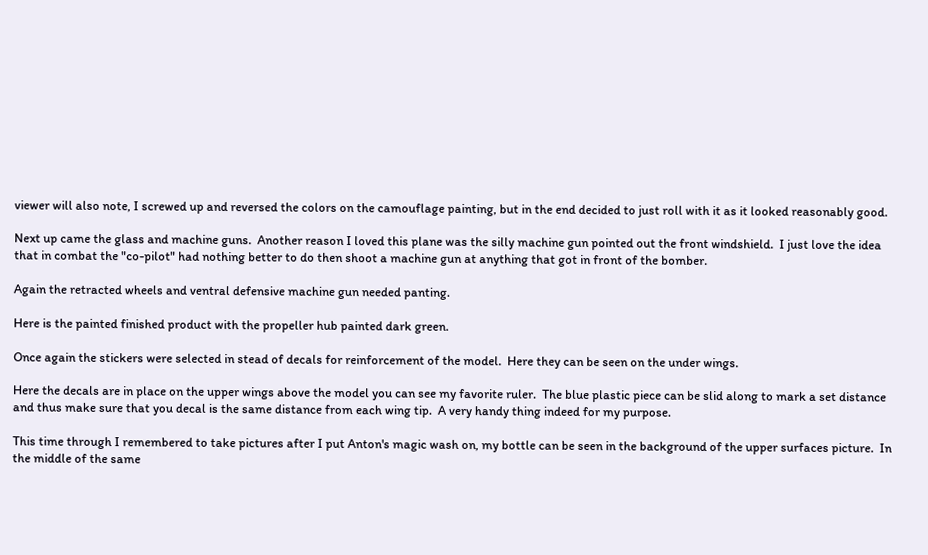viewer will also note, I screwed up and reversed the colors on the camouflage painting, but in the end decided to just roll with it as it looked reasonably good.

Next up came the glass and machine guns.  Another reason I loved this plane was the silly machine gun pointed out the front windshield.  I just love the idea that in combat the "co-pilot" had nothing better to do then shoot a machine gun at anything that got in front of the bomber.

Again the retracted wheels and ventral defensive machine gun needed panting.

Here is the painted finished product with the propeller hub painted dark green.

Once again the stickers were selected in stead of decals for reinforcement of the model.  Here they can be seen on the under wings.

Here the decals are in place on the upper wings above the model you can see my favorite ruler.  The blue plastic piece can be slid along to mark a set distance and thus make sure that you decal is the same distance from each wing tip.  A very handy thing indeed for my purpose.

This time through I remembered to take pictures after I put Anton's magic wash on, my bottle can be seen in the background of the upper surfaces picture.  In the middle of the same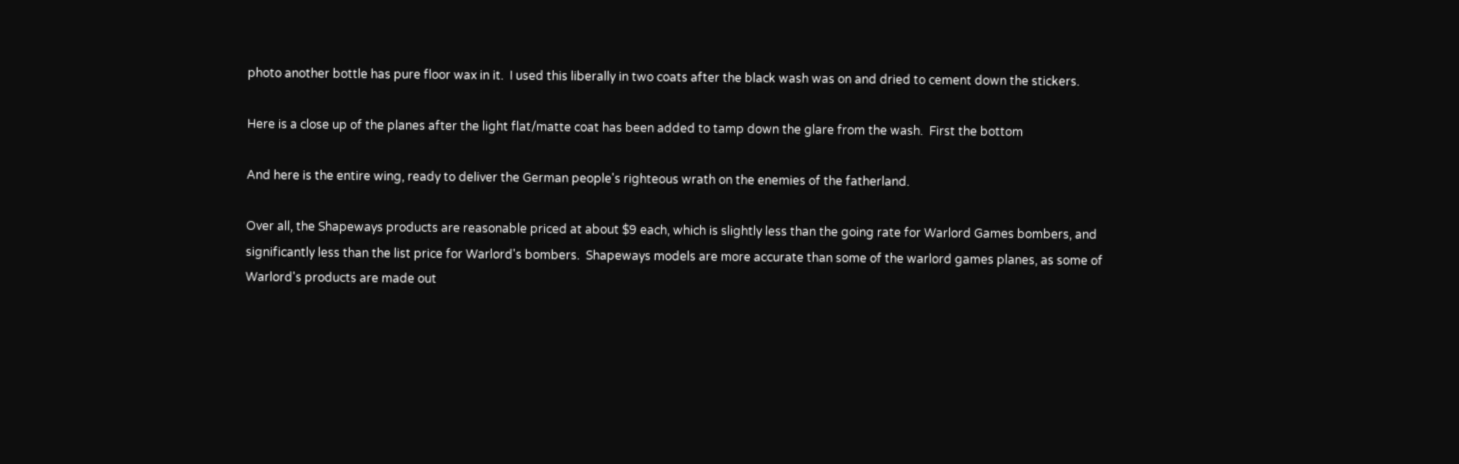photo another bottle has pure floor wax in it.  I used this liberally in two coats after the black wash was on and dried to cement down the stickers.

Here is a close up of the planes after the light flat/matte coat has been added to tamp down the glare from the wash.  First the bottom

And here is the entire wing, ready to deliver the German people's righteous wrath on the enemies of the fatherland.

Over all, the Shapeways products are reasonable priced at about $9 each, which is slightly less than the going rate for Warlord Games bombers, and significantly less than the list price for Warlord's bombers.  Shapeways models are more accurate than some of the warlord games planes, as some of Warlord's products are made out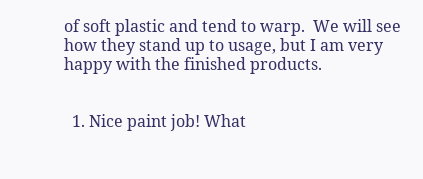of soft plastic and tend to warp.  We will see how they stand up to usage, but I am very happy with the finished products.


  1. Nice paint job! What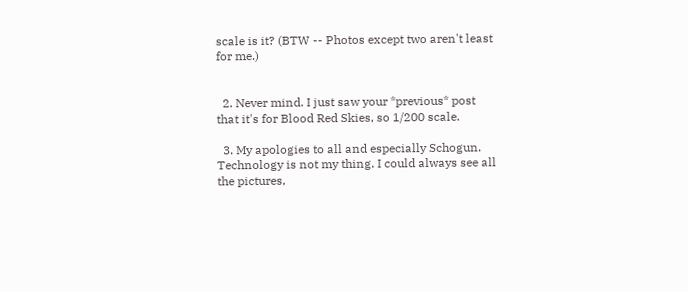scale is it? (BTW -- Photos except two aren't least for me.)


  2. Never mind. I just saw your *previous* post that it's for Blood Red Skies, so 1/200 scale.

  3. My apologies to all and especially Schogun. Technology is not my thing. I could always see all the pictures,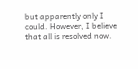but apparently only I could. However, I believe that all is resolved now.